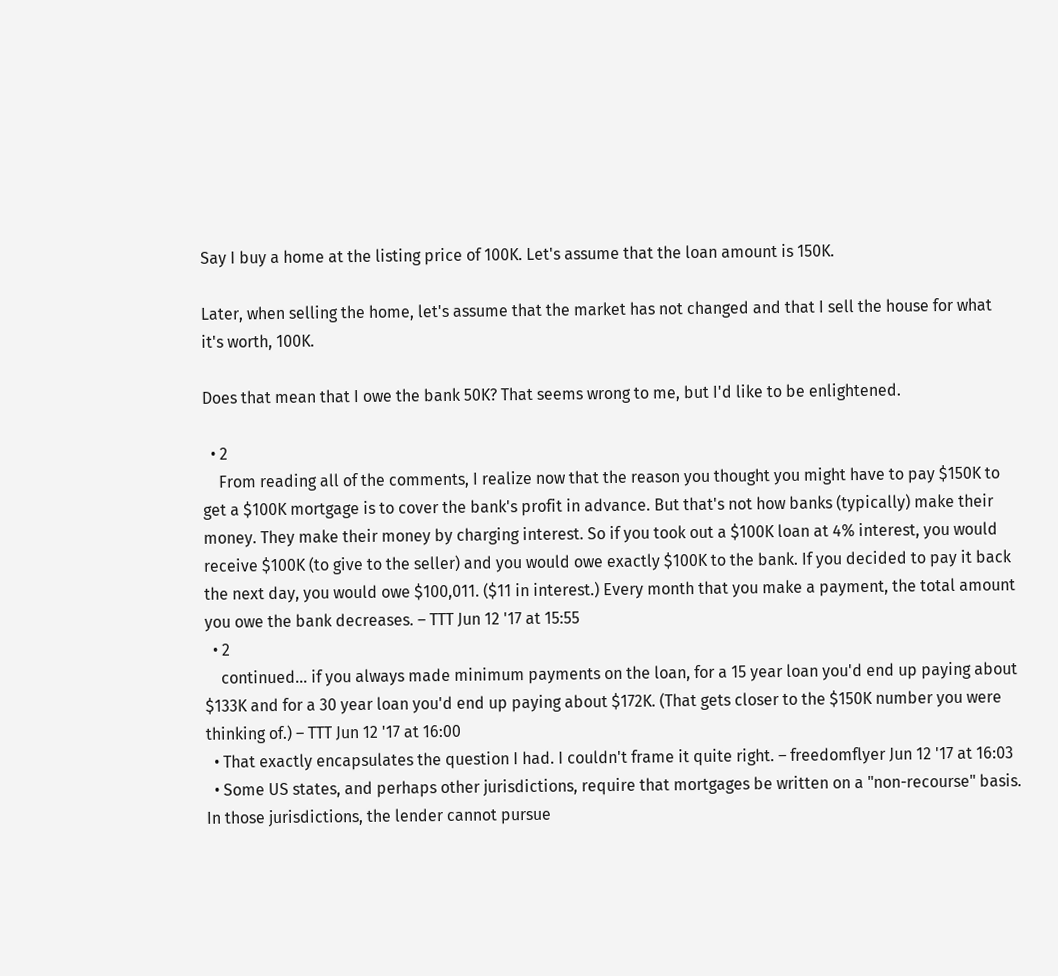Say I buy a home at the listing price of 100K. Let's assume that the loan amount is 150K.

Later, when selling the home, let's assume that the market has not changed and that I sell the house for what it's worth, 100K.

Does that mean that I owe the bank 50K? That seems wrong to me, but I'd like to be enlightened.

  • 2
    From reading all of the comments, I realize now that the reason you thought you might have to pay $150K to get a $100K mortgage is to cover the bank's profit in advance. But that's not how banks (typically) make their money. They make their money by charging interest. So if you took out a $100K loan at 4% interest, you would receive $100K (to give to the seller) and you would owe exactly $100K to the bank. If you decided to pay it back the next day, you would owe $100,011. ($11 in interest.) Every month that you make a payment, the total amount you owe the bank decreases. – TTT Jun 12 '17 at 15:55
  • 2
    continued... if you always made minimum payments on the loan, for a 15 year loan you'd end up paying about $133K and for a 30 year loan you'd end up paying about $172K. (That gets closer to the $150K number you were thinking of.) – TTT Jun 12 '17 at 16:00
  • That exactly encapsulates the question I had. I couldn't frame it quite right. – freedomflyer Jun 12 '17 at 16:03
  • Some US states, and perhaps other jurisdictions, require that mortgages be written on a "non-recourse" basis. In those jurisdictions, the lender cannot pursue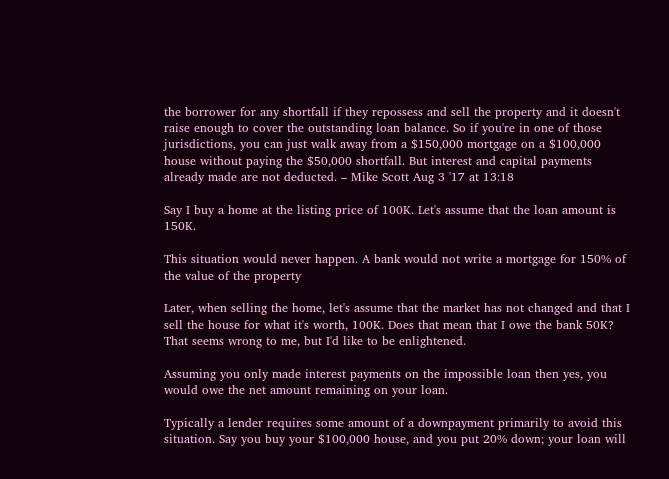the borrower for any shortfall if they repossess and sell the property and it doesn't raise enough to cover the outstanding loan balance. So if you're in one of those jurisdictions, you can just walk away from a $150,000 mortgage on a $100,000 house without paying the $50,000 shortfall. But interest and capital payments already made are not deducted. – Mike Scott Aug 3 '17 at 13:18

Say I buy a home at the listing price of 100K. Let's assume that the loan amount is 150K.

This situation would never happen. A bank would not write a mortgage for 150% of the value of the property

Later, when selling the home, let's assume that the market has not changed and that I sell the house for what it's worth, 100K. Does that mean that I owe the bank 50K? That seems wrong to me, but I'd like to be enlightened.

Assuming you only made interest payments on the impossible loan then yes, you would owe the net amount remaining on your loan.

Typically a lender requires some amount of a downpayment primarily to avoid this situation. Say you buy your $100,000 house, and you put 20% down; your loan will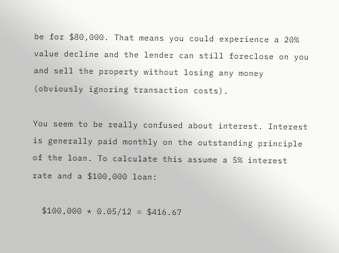be for $80,000. That means you could experience a 20% value decline and the lender can still foreclose on you and sell the property without losing any money (obviously ignoring transaction costs).

You seem to be really confused about interest. Interest is generally paid monthly on the outstanding principle of the loan. To calculate this assume a 5% interest rate and a $100,000 loan:

  $100,000 * 0.05/12 = $416.67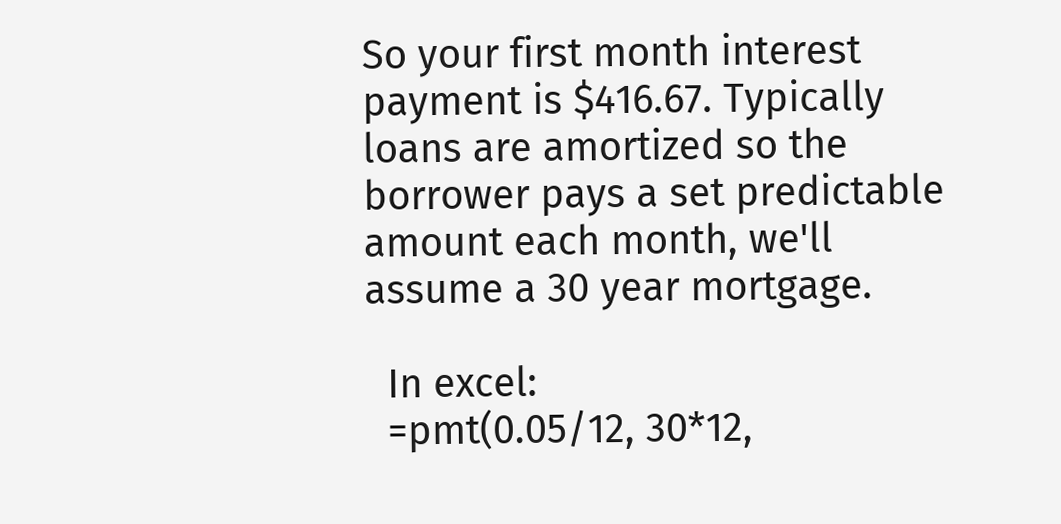So your first month interest payment is $416.67. Typically loans are amortized so the borrower pays a set predictable amount each month, we'll assume a 30 year mortgage.

  In excel:
  =pmt(0.05/12, 30*12,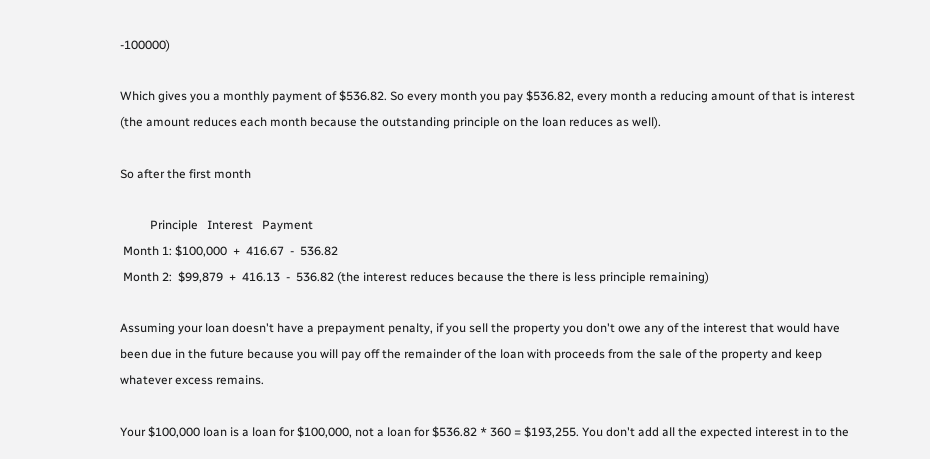-100000)

Which gives you a monthly payment of $536.82. So every month you pay $536.82, every month a reducing amount of that is interest (the amount reduces each month because the outstanding principle on the loan reduces as well).

So after the first month

          Principle   Interest   Payment
 Month 1: $100,000  +  416.67  -  536.82
 Month 2:  $99,879  +  416.13  -  536.82 (the interest reduces because the there is less principle remaining)

Assuming your loan doesn't have a prepayment penalty, if you sell the property you don't owe any of the interest that would have been due in the future because you will pay off the remainder of the loan with proceeds from the sale of the property and keep whatever excess remains.

Your $100,000 loan is a loan for $100,000, not a loan for $536.82 * 360 = $193,255. You don't add all the expected interest in to the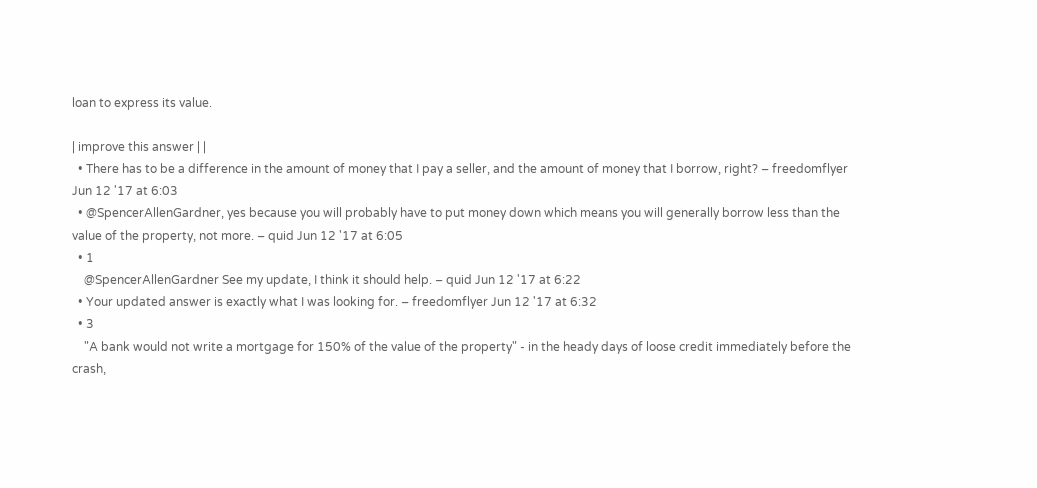loan to express its value.

| improve this answer | |
  • There has to be a difference in the amount of money that I pay a seller, and the amount of money that I borrow, right? – freedomflyer Jun 12 '17 at 6:03
  • @SpencerAllenGardner, yes because you will probably have to put money down which means you will generally borrow less than the value of the property, not more. – quid Jun 12 '17 at 6:05
  • 1
    @SpencerAllenGardner See my update, I think it should help. – quid Jun 12 '17 at 6:22
  • Your updated answer is exactly what I was looking for. – freedomflyer Jun 12 '17 at 6:32
  • 3
    "A bank would not write a mortgage for 150% of the value of the property" - in the heady days of loose credit immediately before the crash,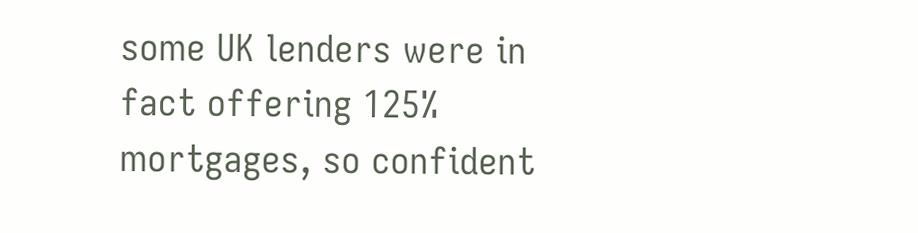some UK lenders were in fact offering 125% mortgages, so confident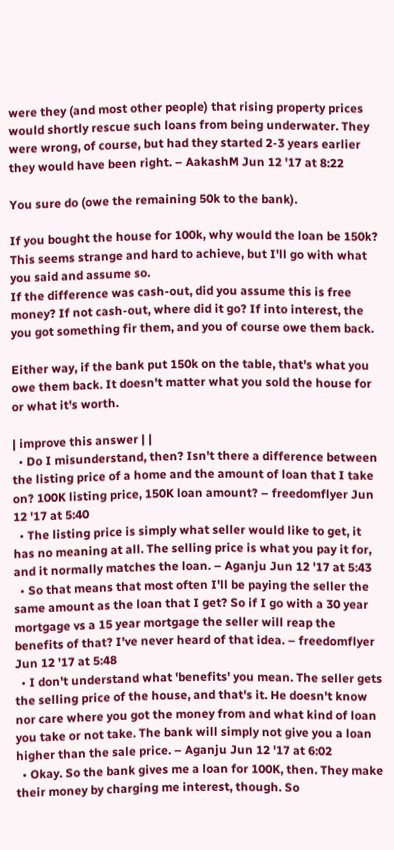were they (and most other people) that rising property prices would shortly rescue such loans from being underwater. They were wrong, of course, but had they started 2-3 years earlier they would have been right. – AakashM Jun 12 '17 at 8:22

You sure do (owe the remaining 50k to the bank).

If you bought the house for 100k, why would the loan be 150k? This seems strange and hard to achieve, but I'll go with what you said and assume so.
If the difference was cash-out, did you assume this is free money? If not cash-out, where did it go? If into interest, the you got something fir them, and you of course owe them back.

Either way, if the bank put 150k on the table, that's what you owe them back. It doesn't matter what you sold the house for or what it's worth.

| improve this answer | |
  • Do I misunderstand, then? Isn't there a difference between the listing price of a home and the amount of loan that I take on? 100K listing price, 150K loan amount? – freedomflyer Jun 12 '17 at 5:40
  • The listing price is simply what seller would like to get, it has no meaning at all. The selling price is what you pay it for, and it normally matches the loan. – Aganju Jun 12 '17 at 5:43
  • So that means that most often I'll be paying the seller the same amount as the loan that I get? So if I go with a 30 year mortgage vs a 15 year mortgage the seller will reap the benefits of that? I've never heard of that idea. – freedomflyer Jun 12 '17 at 5:48
  • I don't understand what 'benefits' you mean. The seller gets the selling price of the house, and that's it. He doesn't know nor care where you got the money from and what kind of loan you take or not take. The bank will simply not give you a loan higher than the sale price. – Aganju Jun 12 '17 at 6:02
  • Okay. So the bank gives me a loan for 100K, then. They make their money by charging me interest, though. So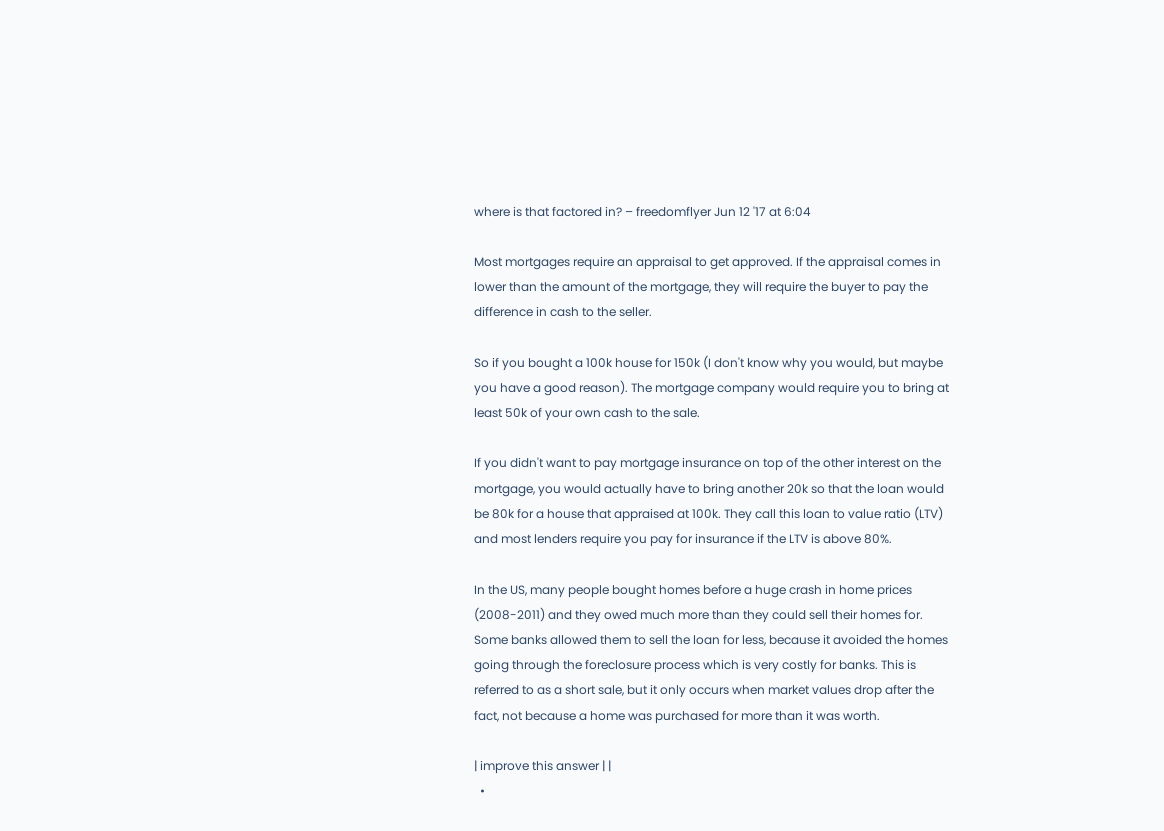where is that factored in? – freedomflyer Jun 12 '17 at 6:04

Most mortgages require an appraisal to get approved. If the appraisal comes in lower than the amount of the mortgage, they will require the buyer to pay the difference in cash to the seller.

So if you bought a 100k house for 150k (I don't know why you would, but maybe you have a good reason). The mortgage company would require you to bring at least 50k of your own cash to the sale.

If you didn't want to pay mortgage insurance on top of the other interest on the mortgage, you would actually have to bring another 20k so that the loan would be 80k for a house that appraised at 100k. They call this loan to value ratio (LTV) and most lenders require you pay for insurance if the LTV is above 80%.

In the US, many people bought homes before a huge crash in home prices (2008-2011) and they owed much more than they could sell their homes for. Some banks allowed them to sell the loan for less, because it avoided the homes going through the foreclosure process which is very costly for banks. This is referred to as a short sale, but it only occurs when market values drop after the fact, not because a home was purchased for more than it was worth.

| improve this answer | |
  •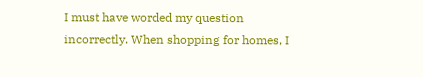I must have worded my question incorrectly. When shopping for homes, I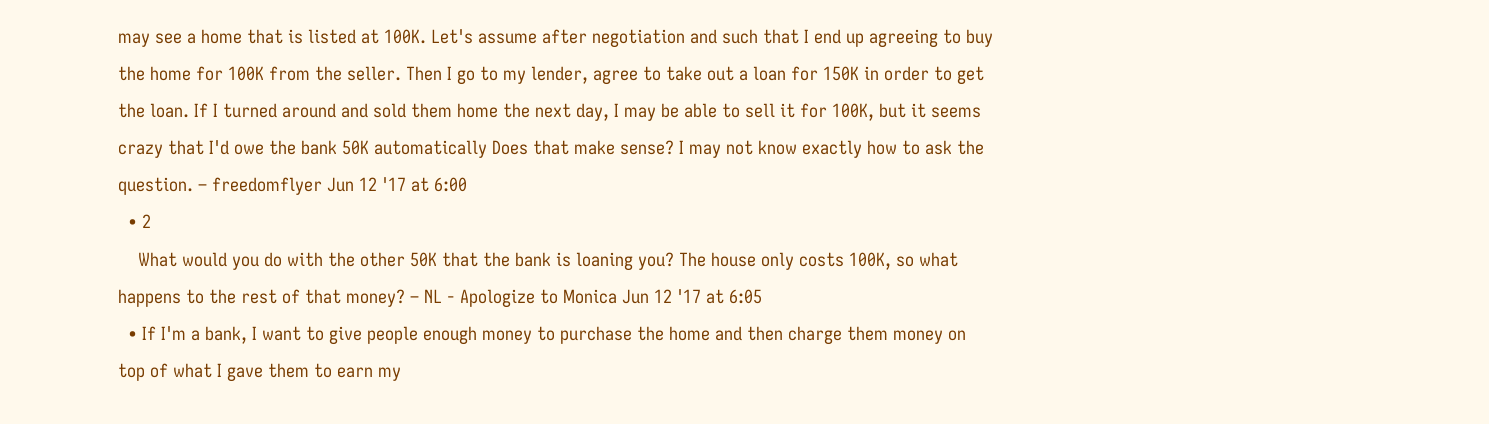may see a home that is listed at 100K. Let's assume after negotiation and such that I end up agreeing to buy the home for 100K from the seller. Then I go to my lender, agree to take out a loan for 150K in order to get the loan. If I turned around and sold them home the next day, I may be able to sell it for 100K, but it seems crazy that I'd owe the bank 50K automatically Does that make sense? I may not know exactly how to ask the question. – freedomflyer Jun 12 '17 at 6:00
  • 2
    What would you do with the other 50K that the bank is loaning you? The house only costs 100K, so what happens to the rest of that money? – NL - Apologize to Monica Jun 12 '17 at 6:05
  • If I'm a bank, I want to give people enough money to purchase the home and then charge them money on top of what I gave them to earn my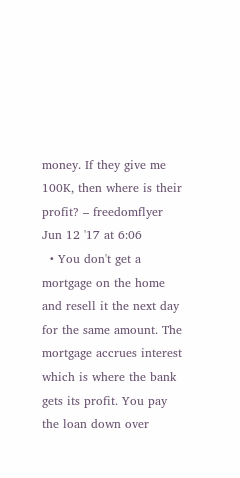money. If they give me 100K, then where is their profit? – freedomflyer Jun 12 '17 at 6:06
  • You don't get a mortgage on the home and resell it the next day for the same amount. The mortgage accrues interest which is where the bank gets its profit. You pay the loan down over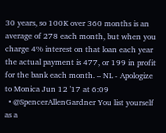30 years, so 100K over 360 months is an average of 278 each month, but when you charge 4% interest on that loan each year the actual payment is 477, or 199 in profit for the bank each month. – NL - Apologize to Monica Jun 12 '17 at 6:09
  • @SpencerAllenGardner You list yourself as a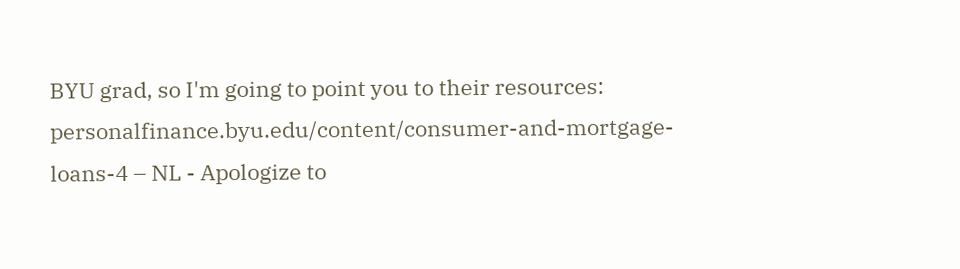BYU grad, so I'm going to point you to their resources: personalfinance.byu.edu/content/consumer-and-mortgage-loans-4 – NL - Apologize to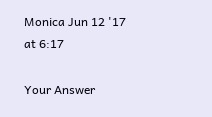Monica Jun 12 '17 at 6:17

Your Answer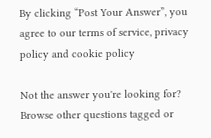By clicking “Post Your Answer”, you agree to our terms of service, privacy policy and cookie policy

Not the answer you're looking for? Browse other questions tagged or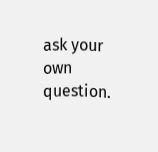ask your own question.